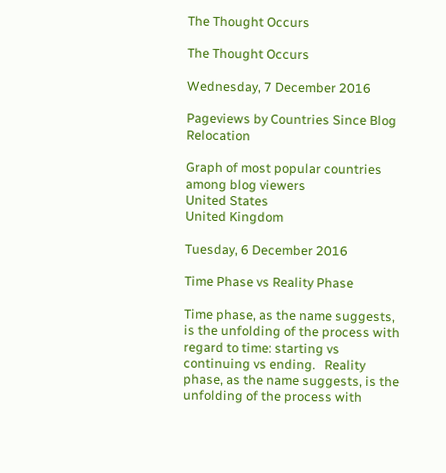The Thought Occurs

The Thought Occurs

Wednesday, 7 December 2016

Pageviews by Countries Since Blog Relocation

Graph of most popular countries among blog viewers
United States
United Kingdom

Tuesday, 6 December 2016

Time Phase vs Reality Phase

Time phase, as the name suggests, is the unfolding of the process with regard to time: starting vs continuing vs ending.   Reality phase, as the name suggests, is the unfolding of the process with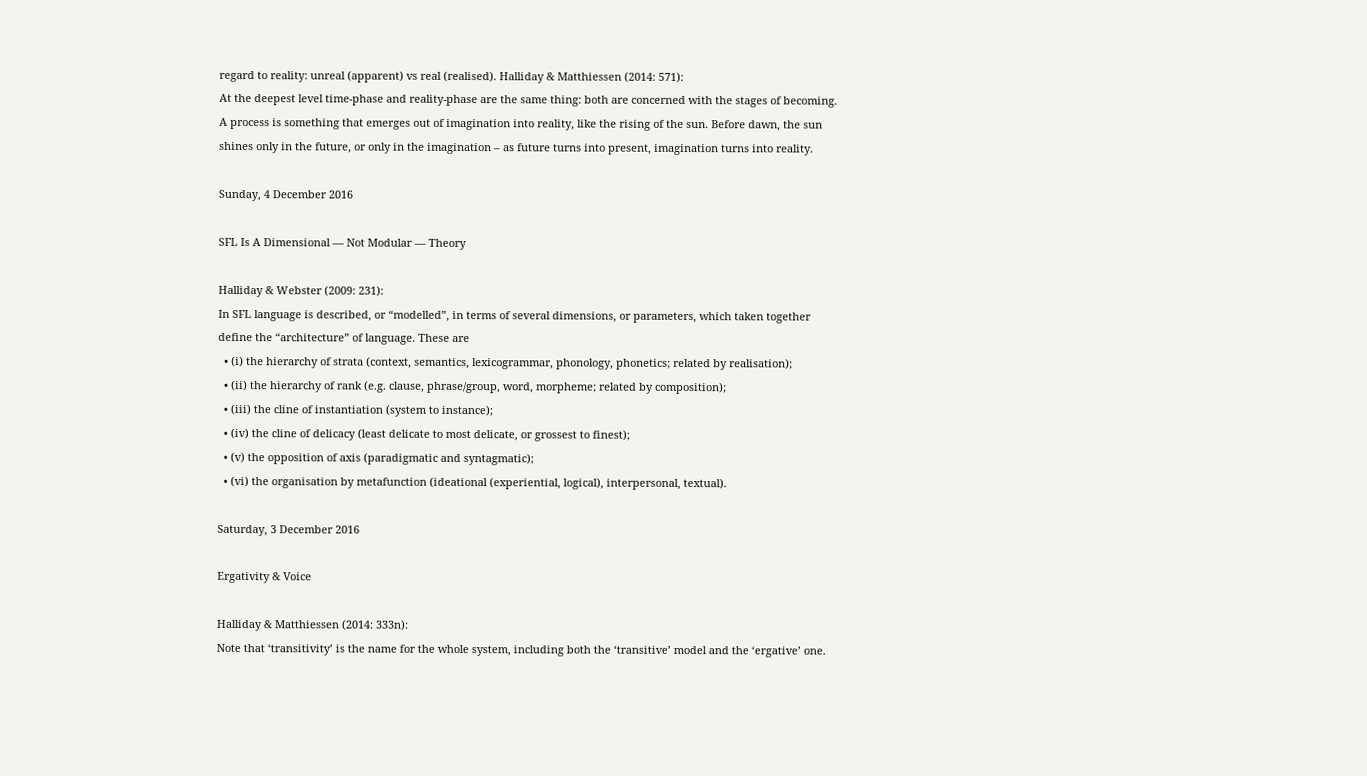regard to reality: unreal (apparent) vs real (realised). Halliday & Matthiessen (2014: 571):
At the deepest level time-phase and reality-phase are the same thing: both are concerned with the stages of becoming. A process is something that emerges out of imagination into reality, like the rising of the sun. Before dawn, the sun shines only in the future, or only in the imagination – as future turns into present, imagination turns into reality.

Sunday, 4 December 2016

SFL Is A Dimensional — Not Modular — Theory

Halliday & Webster (2009: 231):
In SFL language is described, or “modelled”, in terms of several dimensions, or parameters, which taken together define the “architecture” of language. These are
  • (i) the hierarchy of strata (context, semantics, lexicogrammar, phonology, phonetics; related by realisation);
  • (ii) the hierarchy of rank (e.g. clause, phrase/group, word, morpheme; related by composition);
  • (iii) the cline of instantiation (system to instance);
  • (iv) the cline of delicacy (least delicate to most delicate, or grossest to finest);
  • (v) the opposition of axis (paradigmatic and syntagmatic);
  • (vi) the organisation by metafunction (ideational (experiential, logical), interpersonal, textual).

Saturday, 3 December 2016

Ergativity & Voice

Halliday & Matthiessen (2014: 333n):
Note that ‘transitivity’ is the name for the whole system, including both the ‘transitive’ model and the ‘ergative’ one.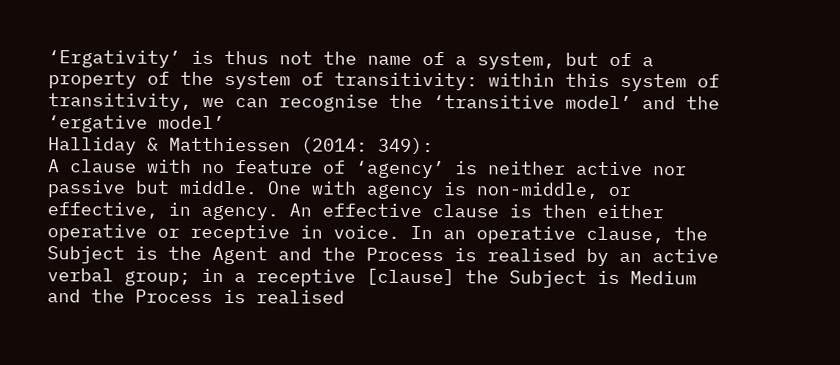‘Ergativity’ is thus not the name of a system, but of a property of the system of transitivity: within this system of transitivity, we can recognise the ‘transitive model’ and the ‘ergative model’
Halliday & Matthiessen (2014: 349):
A clause with no feature of ‘agency’ is neither active nor passive but middle. One with agency is non-middle, or effective, in agency. An effective clause is then either operative or receptive in voice. In an operative clause, the Subject is the Agent and the Process is realised by an active verbal group; in a receptive [clause] the Subject is Medium and the Process is realised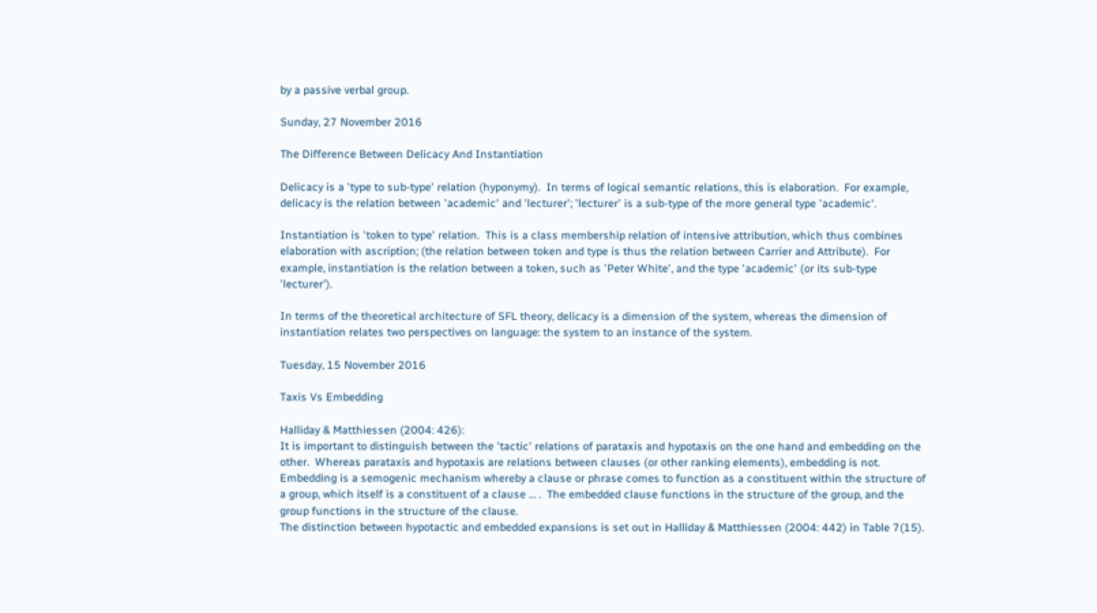by a passive verbal group.

Sunday, 27 November 2016

The Difference Between Delicacy And Instantiation

Delicacy is a 'type to sub-type' relation (hyponymy).  In terms of logical semantic relations, this is elaboration.  For example, delicacy is the relation between 'academic' and 'lecturer'; 'lecturer' is a sub-type of the more general type 'academic'.

Instantiation is 'token to type' relation.  This is a class membership relation of intensive attribution, which thus combines elaboration with ascription; (the relation between token and type is thus the relation between Carrier and Attribute).  For example, instantiation is the relation between a token, such as 'Peter White', and the type 'academic' (or its sub-type 'lecturer').

In terms of the theoretical architecture of SFL theory, delicacy is a dimension of the system, whereas the dimension of instantiation relates two perspectives on language: the system to an instance of the system.

Tuesday, 15 November 2016

Taxis Vs Embedding

Halliday & Matthiessen (2004: 426):
It is important to distinguish between the 'tactic' relations of parataxis and hypotaxis on the one hand and embedding on the other.  Whereas parataxis and hypotaxis are relations between clauses (or other ranking elements), embedding is not.  Embedding is a semogenic mechanism whereby a clause or phrase comes to function as a constituent within the structure of a group, which itself is a constituent of a clause … .  The embedded clause functions in the structure of the group, and the group functions in the structure of the clause.
The distinction between hypotactic and embedded expansions is set out in Halliday & Matthiessen (2004: 442) in Table 7(15).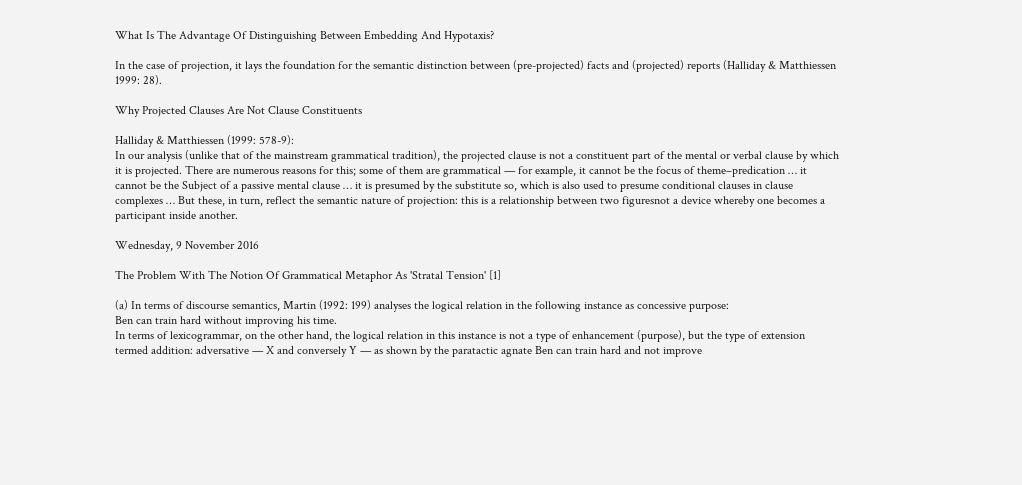What Is The Advantage Of Distinguishing Between Embedding And Hypotaxis?

In the case of projection, it lays the foundation for the semantic distinction between (pre-projected) facts and (projected) reports (Halliday & Matthiessen 1999: 28).

Why Projected Clauses Are Not Clause Constituents

Halliday & Matthiessen (1999: 578-9):
In our analysis (unlike that of the mainstream grammatical tradition), the projected clause is not a constituent part of the mental or verbal clause by which it is projected. There are numerous reasons for this; some of them are grammatical — for example, it cannot be the focus of theme–predication … it cannot be the Subject of a passive mental clause … it is presumed by the substitute so, which is also used to presume conditional clauses in clause complexes … But these, in turn, reflect the semantic nature of projection: this is a relationship between two figuresnot a device whereby one becomes a participant inside another.

Wednesday, 9 November 2016

The Problem With The Notion Of Grammatical Metaphor As 'Stratal Tension' [1]

(a) In terms of discourse semantics, Martin (1992: 199) analyses the logical relation in the following instance as concessive purpose:
Ben can train hard without improving his time.
In terms of lexicogrammar, on the other hand, the logical relation in this instance is not a type of enhancement (purpose), but the type of extension termed addition: adversative — X and conversely Y — as shown by the paratactic agnate Ben can train hard and not improve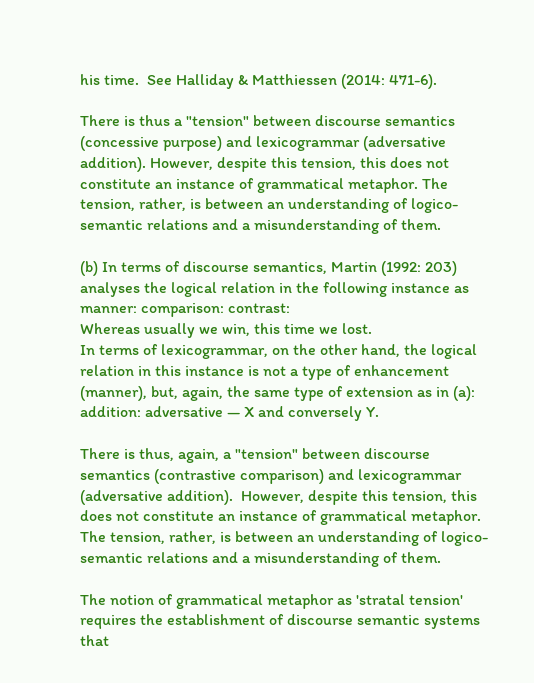his time.  See Halliday & Matthiessen (2014: 471-6).

There is thus a "tension" between discourse semantics (concessive purpose) and lexicogrammar (adversative addition). However, despite this tension, this does not constitute an instance of grammatical metaphor. The tension, rather, is between an understanding of logico-semantic relations and a misunderstanding of them.

(b) In terms of discourse semantics, Martin (1992: 203) analyses the logical relation in the following instance as manner: comparison: contrast:
Whereas usually we win, this time we lost.
In terms of lexicogrammar, on the other hand, the logical relation in this instance is not a type of enhancement (manner), but, again, the same type of extension as in (a): addition: adversative — X and conversely Y.

There is thus, again, a "tension" between discourse semantics (contrastive comparison) and lexicogrammar (adversative addition).  However, despite this tension, this does not constitute an instance of grammatical metaphor. The tension, rather, is between an understanding of logico-semantic relations and a misunderstanding of them.

The notion of grammatical metaphor as 'stratal tension' requires the establishment of discourse semantic systems that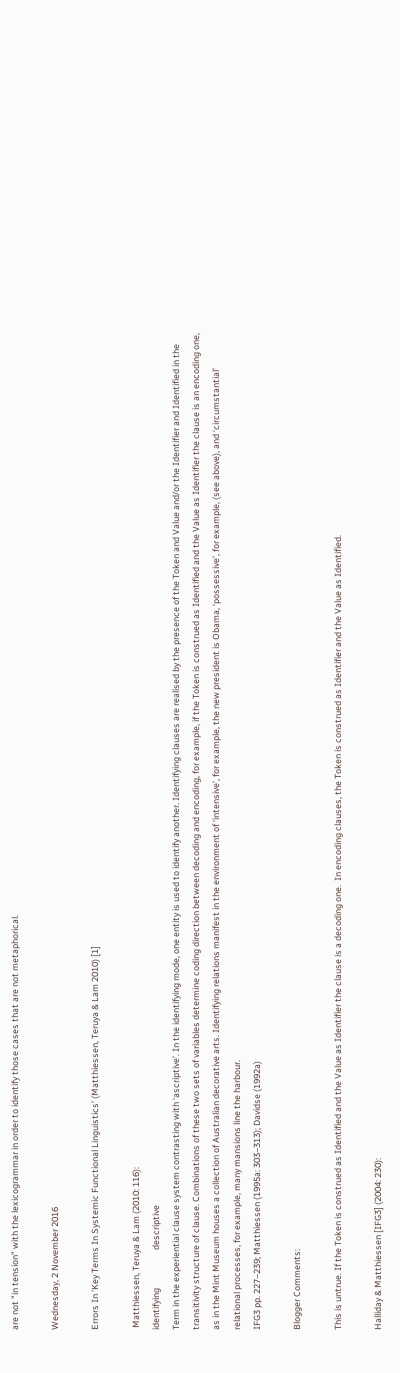are not "in tension" with the lexicogrammar in order to identify those cases that are not metaphorical.

Wednesday, 2 November 2016

Errors In 'Key Terms In Systemic Functional Linguistics' (Matthiessen, Teruya & Lam 2010) [1]

 Matthiessen, Teruya & Lam (2010: 116):
identifying                   descriptive
Term in the experiential clause system contrasting with ‘ascriptive’. In the identifying mode, one entity is used to identify another. Identifying clauses are realised by the presence of the Token and Value and/or the Identifier and Identified in the transitivity structure of clause. Combinations of these two sets of variables determine coding direction between decoding and encoding, for example, if the Token is construed as Identified and the Value as Identifier the clause is an encoding one, as in the Mint Museum houses a collection of Australian decorative arts. Identifying relations manifest in the environment of ‘intensive’, for example, the new president is Obama, ‘possessive’, for example, (see above), and ‘circumstantial’ relational processes, for example, many mansions line the harbour.
IFG3 pp. 227–239; Matthiessen (1995a: 303–313); Davidse (1992a)

Blogger Comments:

This is untrue. If the Token is construed as Identified and the Value as Identifier the clause is a decoding one.  In encoding clauses, the Token is construed as Identifier and the Value as Identified.

Halliday & Matthiessen [IFG3] (2004: 230):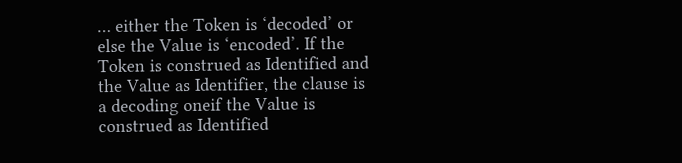… either the Token is ‘decoded’ or else the Value is ‘encoded’. If the Token is construed as Identified and the Value as Identifier, the clause is a decoding oneif the Value is construed as Identified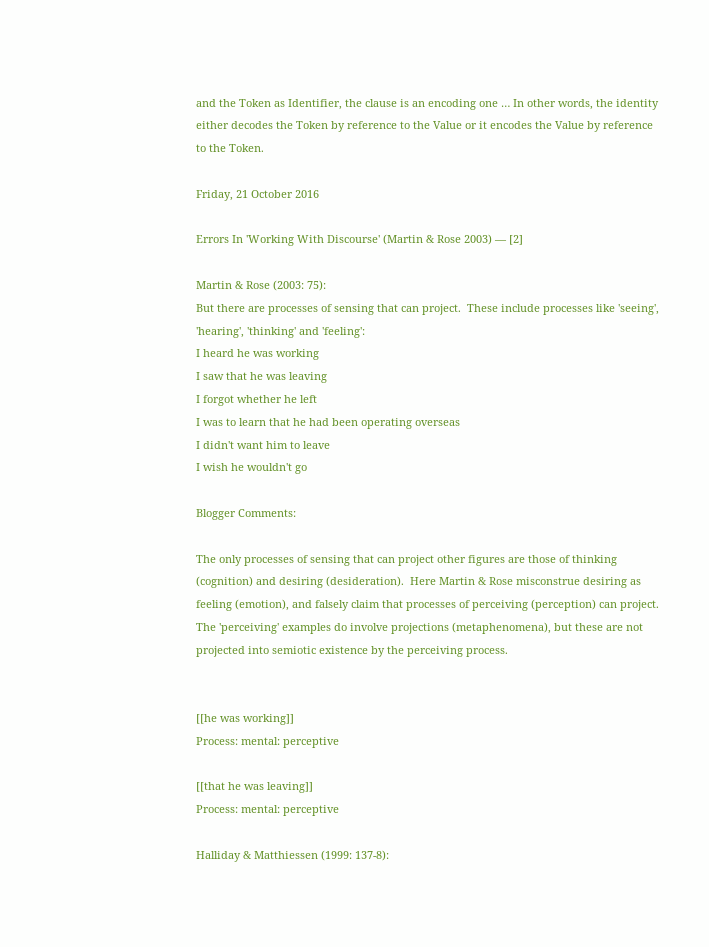and the Token as Identifier, the clause is an encoding one … In other words, the identity either decodes the Token by reference to the Value or it encodes the Value by reference to the Token.

Friday, 21 October 2016

Errors In 'Working With Discourse' (Martin & Rose 2003) — [2]

Martin & Rose (2003: 75):
But there are processes of sensing that can project.  These include processes like 'seeing', 'hearing', 'thinking' and 'feeling':
I heard he was working
I saw that he was leaving
I forgot whether he left
I was to learn that he had been operating overseas
I didn't want him to leave
I wish he wouldn't go

Blogger Comments:

The only processes of sensing that can project other figures are those of thinking (cognition) and desiring (desideration).  Here Martin & Rose misconstrue desiring as feeling (emotion), and falsely claim that processes of perceiving (perception) can project.  The 'perceiving' examples do involve projections (metaphenomena), but these are not projected into semiotic existence by the perceiving process.


[[he was working]]
Process: mental: perceptive

[[that he was leaving]]
Process: mental: perceptive

Halliday & Matthiessen (1999: 137-8):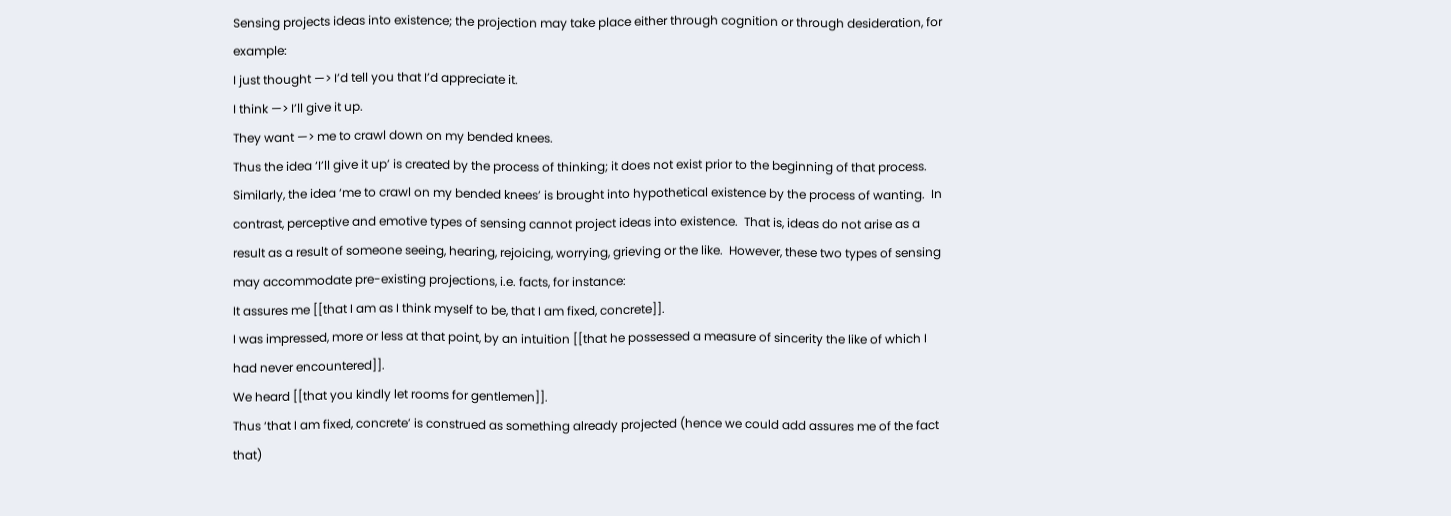Sensing projects ideas into existence; the projection may take place either through cognition or through desideration, for example:
I just thought —> I’d tell you that I’d appreciate it.
I think —> I’ll give it up.
They want —> me to crawl down on my bended knees.
Thus the idea ‘I’ll give it up’ is created by the process of thinking; it does not exist prior to the beginning of that process.  Similarly, the idea ‘me to crawl on my bended knees’ is brought into hypothetical existence by the process of wanting.  In contrast, perceptive and emotive types of sensing cannot project ideas into existence.  That is, ideas do not arise as a result as a result of someone seeing, hearing, rejoicing, worrying, grieving or the like.  However, these two types of sensing may accommodate pre-existing projections, i.e. facts, for instance:
It assures me [[that I am as I think myself to be, that I am fixed, concrete]].
I was impressed, more or less at that point, by an intuition [[that he possessed a measure of sincerity the like of which I had never encountered]].
We heard [[that you kindly let rooms for gentlemen]].
Thus ‘that I am fixed, concrete’ is construed as something already projected (hence we could add assures me of the fact that)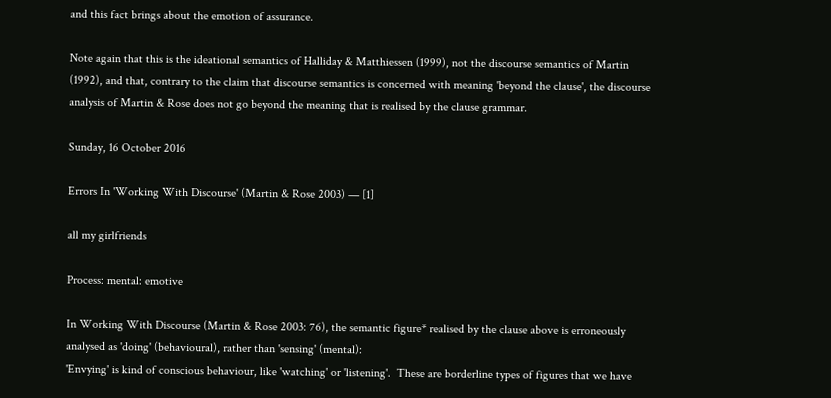and this fact brings about the emotion of assurance.

Note again that this is the ideational semantics of Halliday & Matthiessen (1999), not the discourse semantics of Martin (1992), and that, contrary to the claim that discourse semantics is concerned with meaning 'beyond the clause', the discourse analysis of Martin & Rose does not go beyond the meaning that is realised by the clause grammar.

Sunday, 16 October 2016

Errors In 'Working With Discourse' (Martin & Rose 2003) — [1]

all my girlfriends

Process: mental: emotive

In Working With Discourse (Martin & Rose 2003: 76), the semantic figure* realised by the clause above is erroneously analysed as 'doing' (behavioural), rather than 'sensing' (mental):
'Envying' is kind of conscious behaviour, like 'watching' or 'listening'.  These are borderline types of figures that we have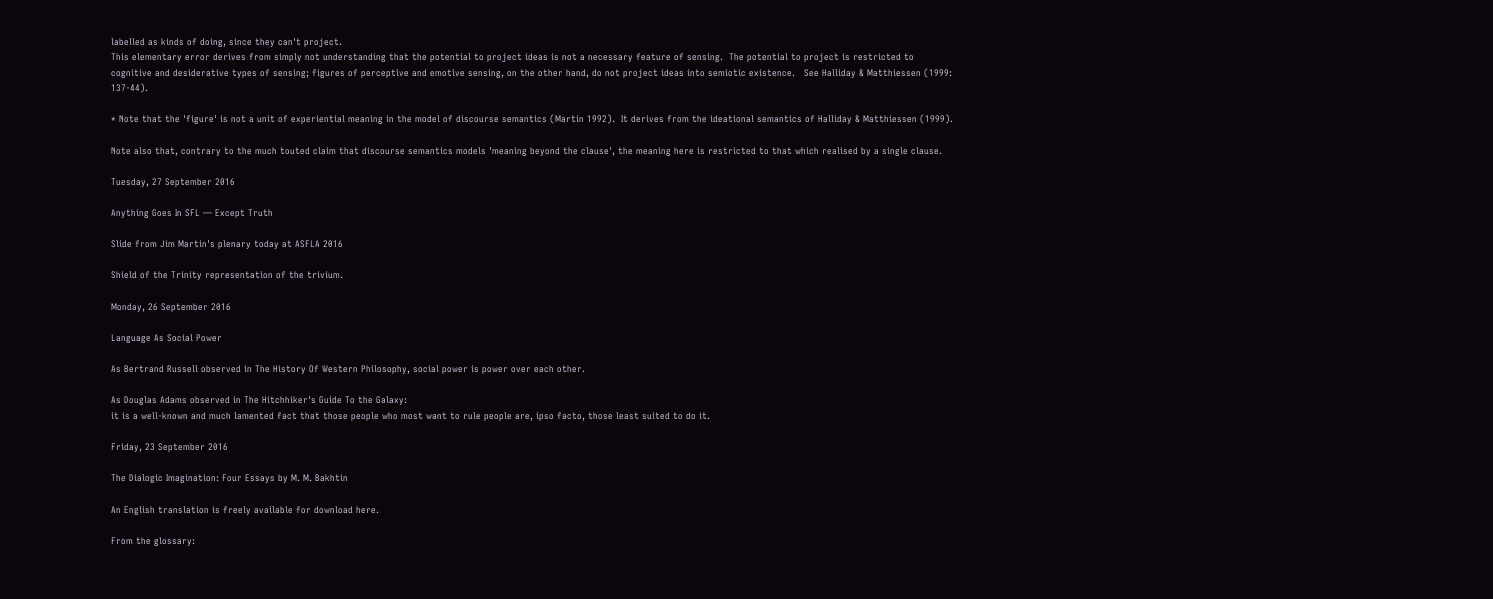labelled as kinds of doing, since they can't project.
This elementary error derives from simply not understanding that the potential to project ideas is not a necessary feature of sensing.  The potential to project is restricted to cognitive and desiderative types of sensing; figures of perceptive and emotive sensing, on the other hand, do not project ideas into semiotic existence.   See Halliday & Matthiessen (1999: 137-44).

* Note that the 'figure' is not a unit of experiential meaning in the model of discourse semantics (Martin 1992).  It derives from the ideational semantics of Halliday & Matthiessen (1999).

Note also that, contrary to the much touted claim that discourse semantics models 'meaning beyond the clause', the meaning here is restricted to that which realised by a single clause.

Tuesday, 27 September 2016

Anything Goes In SFL — Except Truth

Slide from Jim Martin's plenary today at ASFLA 2016

Shield of the Trinity representation of the trivium.

Monday, 26 September 2016

Language As Social Power

As Bertrand Russell observed in The History Of Western Philosophy, social power is power over each other.

As Douglas Adams observed in The Hitchhiker's Guide To the Galaxy:
it is a well-known and much lamented fact that those people who most want to rule people are, ipso facto, those least suited to do it.

Friday, 23 September 2016

The Dialogic Imagination: Four Essays by M. M. Bakhtin

An English translation is freely available for download here.

From the glossary: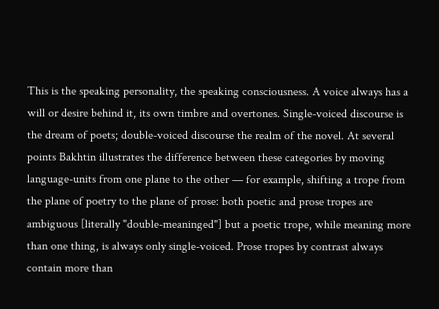This is the speaking personality, the speaking consciousness. A voice always has a will or desire behind it, its own timbre and overtones. Single-voiced discourse is the dream of poets; double-voiced discourse the realm of the novel. At several points Bakhtin illustrates the difference between these categories by moving language-units from one plane to the other — for example, shifting a trope from the plane of poetry to the plane of prose: both poetic and prose tropes are ambiguous [literally "double-meaninged"] but a poetic trope, while meaning more than one thing, is always only single-voiced. Prose tropes by contrast always contain more than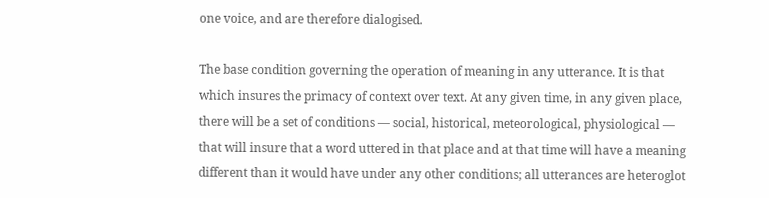one voice, and are therefore dialogised.

The base condition governing the operation of meaning in any utterance. It is that which insures the primacy of context over text. At any given time, in any given place, there will be a set of conditions — social, historical, meteorological, physiological — that will insure that a word uttered in that place and at that time will have a meaning different than it would have under any other conditions; all utterances are heteroglot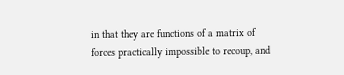in that they are functions of a matrix of forces practically impossible to recoup, and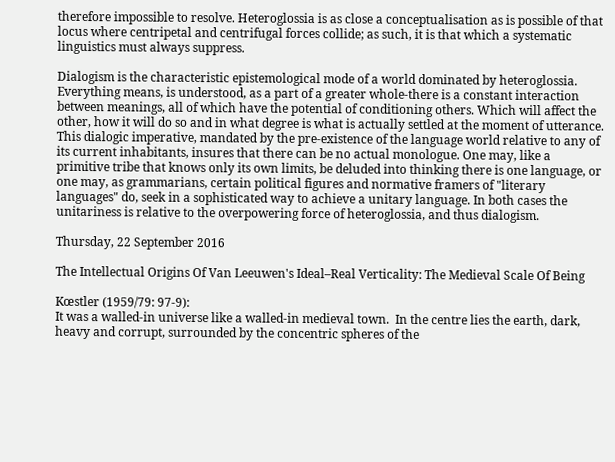therefore impossible to resolve. Heteroglossia is as close a conceptualisation as is possible of that locus where centripetal and centrifugal forces collide; as such, it is that which a systematic linguistics must always suppress.

Dialogism is the characteristic epistemological mode of a world dominated by heteroglossia. Everything means, is understood, as a part of a greater whole-there is a constant interaction between meanings, all of which have the potential of conditioning others. Which will affect the other, how it will do so and in what degree is what is actually settled at the moment of utterance. This dialogic imperative, mandated by the pre-existence of the language world relative to any of its current inhabitants, insures that there can be no actual monologue. One may, like a primitive tribe that knows only its own limits, be deluded into thinking there is one language, or one may, as grammarians, certain political figures and normative framers of "literary languages" do, seek in a sophisticated way to achieve a unitary language. In both cases the unitariness is relative to the overpowering force of heteroglossia, and thus dialogism.

Thursday, 22 September 2016

The Intellectual Origins Of Van Leeuwen's Ideal–Real Verticality: The Medieval Scale Of Being

Kœstler (1959/79: 97-9):
It was a walled-in universe like a walled-in medieval town.  In the centre lies the earth, dark, heavy and corrupt, surrounded by the concentric spheres of the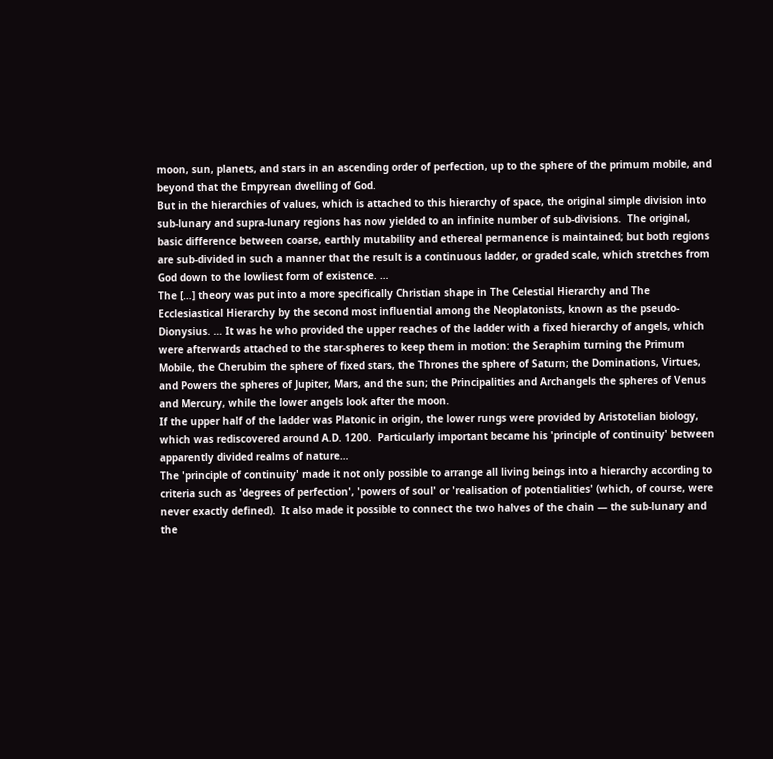moon, sun, planets, and stars in an ascending order of perfection, up to the sphere of the primum mobile, and beyond that the Empyrean dwelling of God.
But in the hierarchies of values, which is attached to this hierarchy of space, the original simple division into sub-lunary and supra-lunary regions has now yielded to an infinite number of sub-divisions.  The original, basic difference between coarse, earthly mutability and ethereal permanence is maintained; but both regions are sub-divided in such a manner that the result is a continuous ladder, or graded scale, which stretches from God down to the lowliest form of existence. …
The […] theory was put into a more specifically Christian shape in The Celestial Hierarchy and The Ecclesiastical Hierarchy by the second most influential among the Neoplatonists, known as the pseudo-Dionysius. … It was he who provided the upper reaches of the ladder with a fixed hierarchy of angels, which were afterwards attached to the star-spheres to keep them in motion: the Seraphim turning the Primum Mobile, the Cherubim the sphere of fixed stars, the Thrones the sphere of Saturn; the Dominations, Virtues, and Powers the spheres of Jupiter, Mars, and the sun; the Principalities and Archangels the spheres of Venus and Mercury, while the lower angels look after the moon.
If the upper half of the ladder was Platonic in origin, the lower rungs were provided by Aristotelian biology, which was rediscovered around A.D. 1200.  Particularly important became his 'principle of continuity' between apparently divided realms of nature…
The 'principle of continuity' made it not only possible to arrange all living beings into a hierarchy according to criteria such as 'degrees of perfection', 'powers of soul' or 'realisation of potentialities' (which, of course, were never exactly defined).  It also made it possible to connect the two halves of the chain — the sub-lunary and the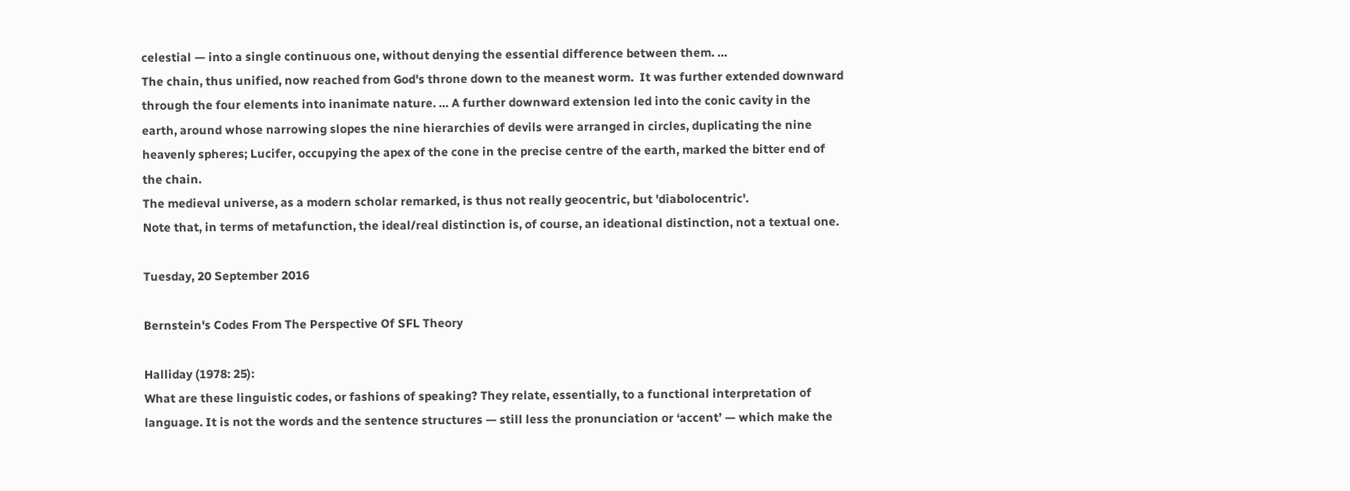celestial — into a single continuous one, without denying the essential difference between them. …
The chain, thus unified, now reached from God's throne down to the meanest worm.  It was further extended downward through the four elements into inanimate nature. … A further downward extension led into the conic cavity in the earth, around whose narrowing slopes the nine hierarchies of devils were arranged in circles, duplicating the nine heavenly spheres; Lucifer, occupying the apex of the cone in the precise centre of the earth, marked the bitter end of the chain.
The medieval universe, as a modern scholar remarked, is thus not really geocentric, but 'diabolocentric'.
Note that, in terms of metafunction, the ideal/real distinction is, of course, an ideational distinction, not a textual one.

Tuesday, 20 September 2016

Bernstein's Codes From The Perspective Of SFL Theory

Halliday (1978: 25):
What are these linguistic codes, or fashions of speaking? They relate, essentially, to a functional interpretation of language. It is not the words and the sentence structures — still less the pronunciation or ‘accent’ — which make the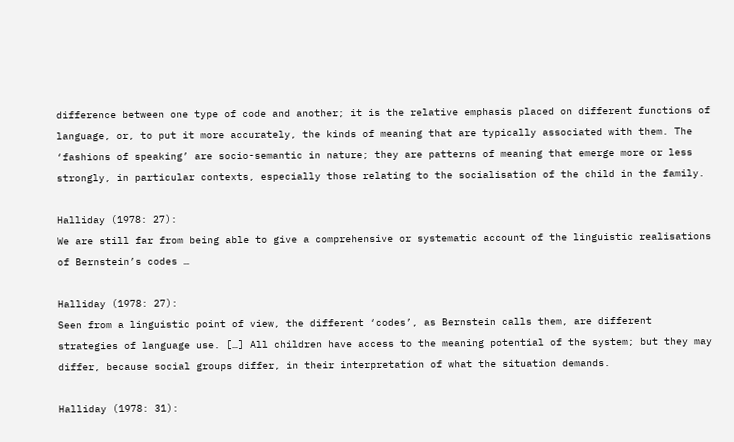difference between one type of code and another; it is the relative emphasis placed on different functions of language, or, to put it more accurately, the kinds of meaning that are typically associated with them. The ‘fashions of speaking’ are socio-semantic in nature; they are patterns of meaning that emerge more or less strongly, in particular contexts, especially those relating to the socialisation of the child in the family.

Halliday (1978: 27):
We are still far from being able to give a comprehensive or systematic account of the linguistic realisations of Bernstein’s codes …

Halliday (1978: 27):
Seen from a linguistic point of view, the different ‘codes’, as Bernstein calls them, are different strategies of language use. […] All children have access to the meaning potential of the system; but they may differ, because social groups differ, in their interpretation of what the situation demands.

Halliday (1978: 31):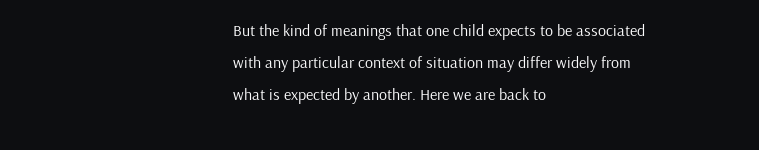But the kind of meanings that one child expects to be associated with any particular context of situation may differ widely from what is expected by another. Here we are back to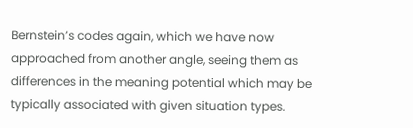Bernstein’s codes again, which we have now approached from another angle, seeing them as differences in the meaning potential which may be typically associated with given situation types.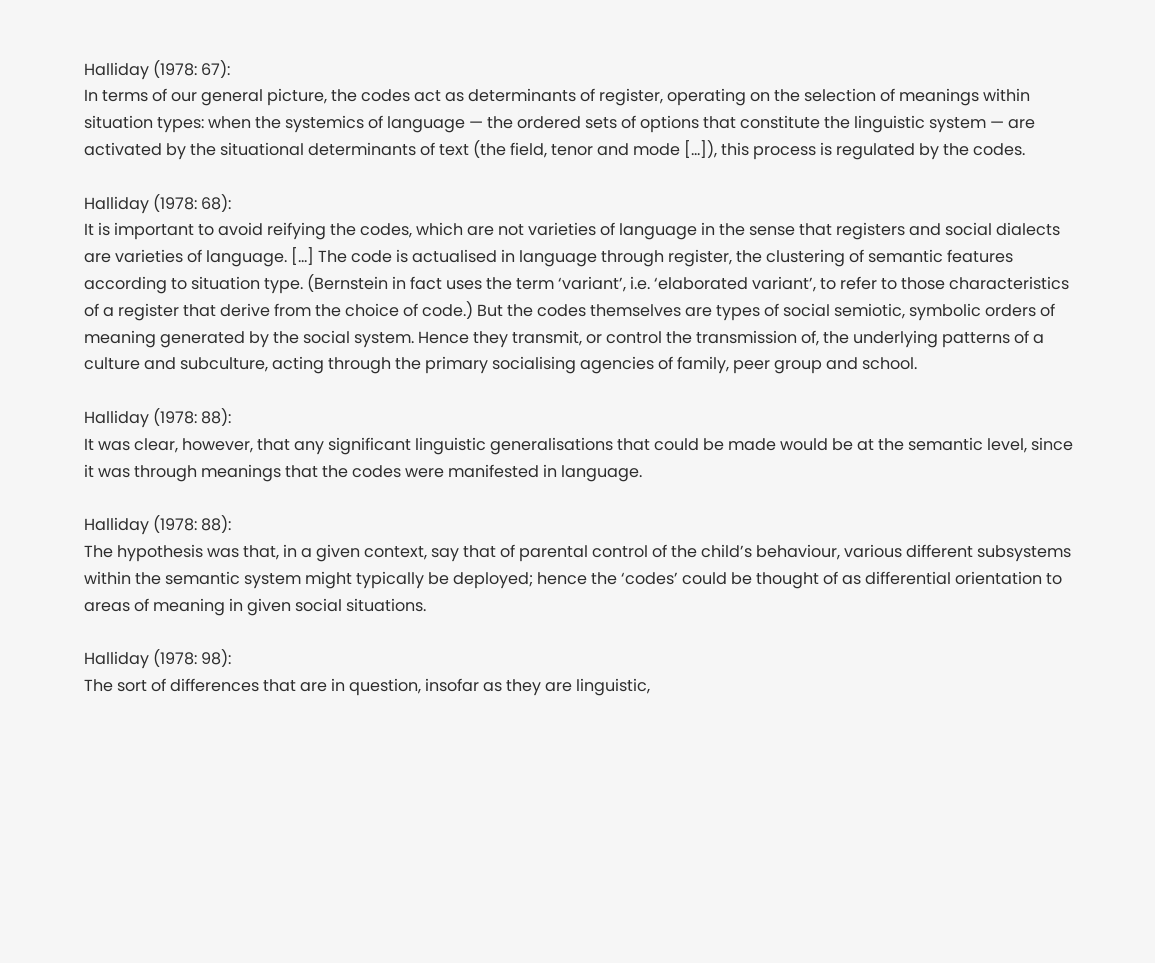Halliday (1978: 67):
In terms of our general picture, the codes act as determinants of register, operating on the selection of meanings within situation types: when the systemics of language — the ordered sets of options that constitute the linguistic system — are activated by the situational determinants of text (the field, tenor and mode […]), this process is regulated by the codes.

Halliday (1978: 68):
It is important to avoid reifying the codes, which are not varieties of language in the sense that registers and social dialects are varieties of language. […] The code is actualised in language through register, the clustering of semantic features according to situation type. (Bernstein in fact uses the term ‘variant’, i.e. ‘elaborated variant’, to refer to those characteristics of a register that derive from the choice of code.) But the codes themselves are types of social semiotic, symbolic orders of meaning generated by the social system. Hence they transmit, or control the transmission of, the underlying patterns of a culture and subculture, acting through the primary socialising agencies of family, peer group and school.

Halliday (1978: 88):
It was clear, however, that any significant linguistic generalisations that could be made would be at the semantic level, since it was through meanings that the codes were manifested in language.

Halliday (1978: 88):
The hypothesis was that, in a given context, say that of parental control of the child’s behaviour, various different subsystems within the semantic system might typically be deployed; hence the ‘codes’ could be thought of as differential orientation to areas of meaning in given social situations.

Halliday (1978: 98):
The sort of differences that are in question, insofar as they are linguistic,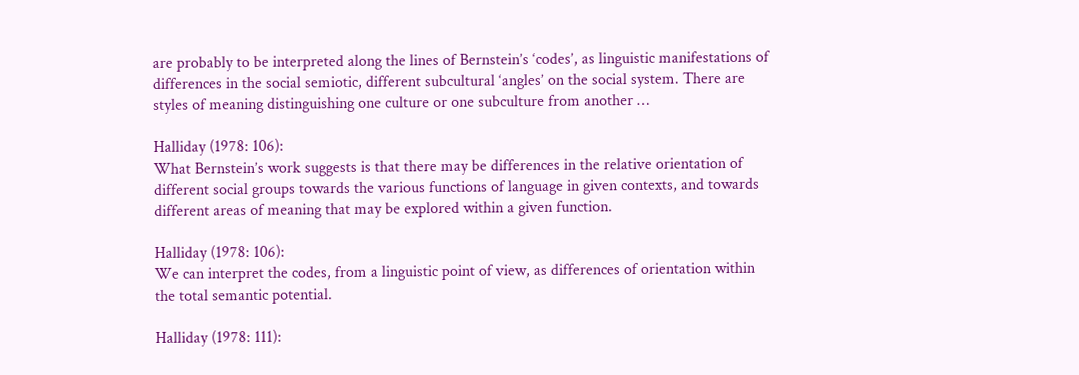are probably to be interpreted along the lines of Bernstein’s ‘codes’, as linguistic manifestations of differences in the social semiotic, different subcultural ‘angles’ on the social system. There are styles of meaning distinguishing one culture or one subculture from another …

Halliday (1978: 106):
What Bernstein’s work suggests is that there may be differences in the relative orientation of different social groups towards the various functions of language in given contexts, and towards different areas of meaning that may be explored within a given function.

Halliday (1978: 106):
We can interpret the codes, from a linguistic point of view, as differences of orientation within the total semantic potential.

Halliday (1978: 111):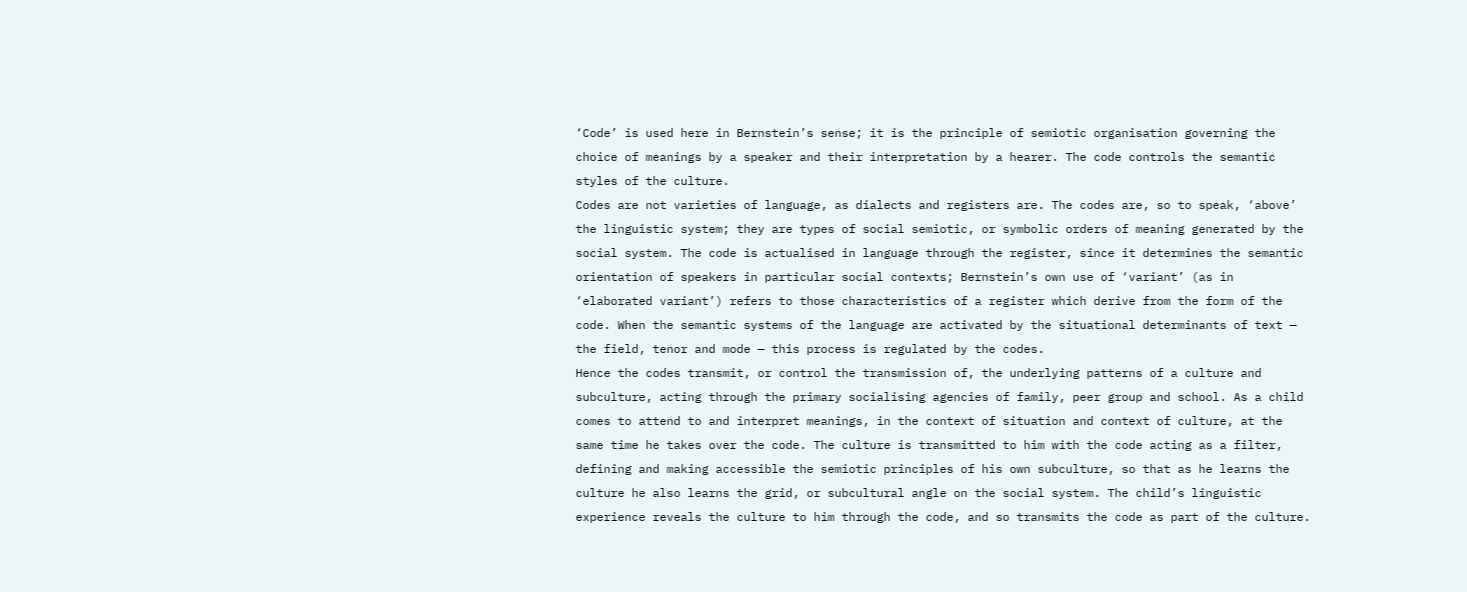‘Code’ is used here in Bernstein’s sense; it is the principle of semiotic organisation governing the choice of meanings by a speaker and their interpretation by a hearer. The code controls the semantic styles of the culture.
Codes are not varieties of language, as dialects and registers are. The codes are, so to speak, ‘above’ the linguistic system; they are types of social semiotic, or symbolic orders of meaning generated by the social system. The code is actualised in language through the register, since it determines the semantic orientation of speakers in particular social contexts; Bernstein’s own use of ‘variant’ (as in ‘elaborated variant’) refers to those characteristics of a register which derive from the form of the code. When the semantic systems of the language are activated by the situational determinants of text — the field, tenor and mode — this process is regulated by the codes.
Hence the codes transmit, or control the transmission of, the underlying patterns of a culture and subculture, acting through the primary socialising agencies of family, peer group and school. As a child comes to attend to and interpret meanings, in the context of situation and context of culture, at the same time he takes over the code. The culture is transmitted to him with the code acting as a filter, defining and making accessible the semiotic principles of his own subculture, so that as he learns the culture he also learns the grid, or subcultural angle on the social system. The child’s linguistic experience reveals the culture to him through the code, and so transmits the code as part of the culture.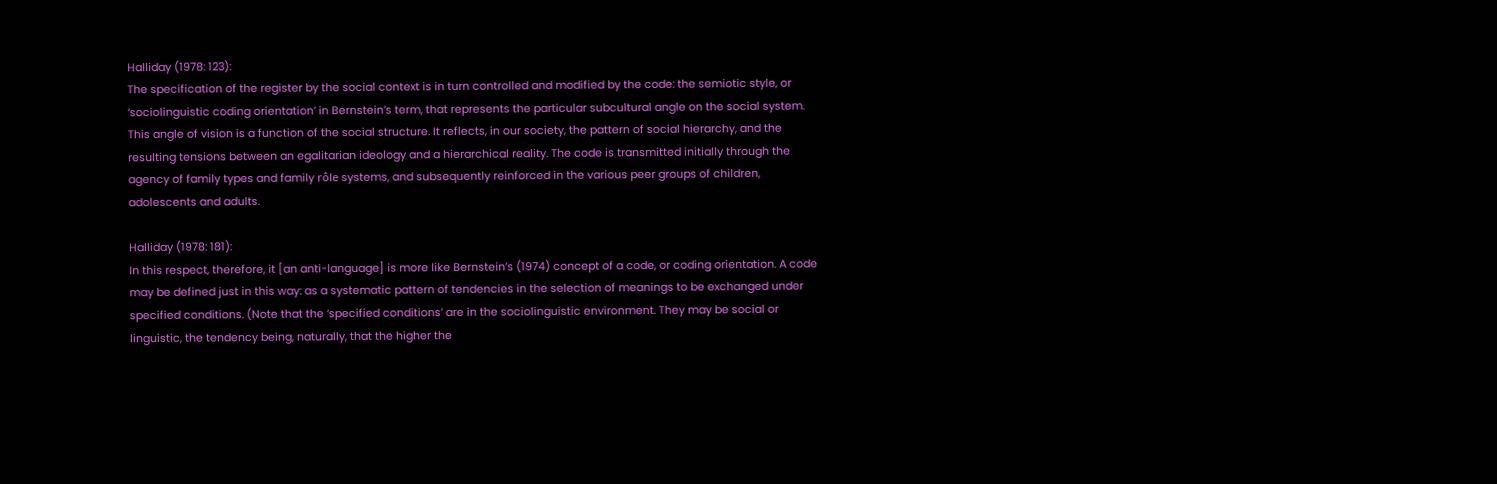Halliday (1978: 123):
The specification of the register by the social context is in turn controlled and modified by the code: the semiotic style, or ‘sociolinguistic coding orientation’ in Bernstein’s term, that represents the particular subcultural angle on the social system. This angle of vision is a function of the social structure. It reflects, in our society, the pattern of social hierarchy, and the resulting tensions between an egalitarian ideology and a hierarchical reality. The code is transmitted initially through the agency of family types and family rôle systems, and subsequently reinforced in the various peer groups of children, adolescents and adults.

Halliday (1978: 181):
In this respect, therefore, it [an anti-language] is more like Bernstein’s (1974) concept of a code, or coding orientation. A code may be defined just in this way: as a systematic pattern of tendencies in the selection of meanings to be exchanged under specified conditions. (Note that the ‘specified conditions’ are in the sociolinguistic environment. They may be social or linguistic, the tendency being, naturally, that the higher the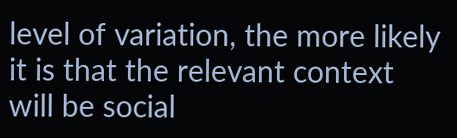level of variation, the more likely it is that the relevant context will be social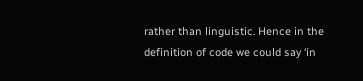rather than linguistic. Hence in the definition of code we could say ‘in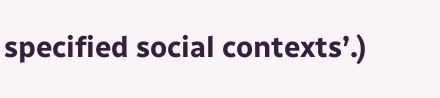specified social contexts’.)